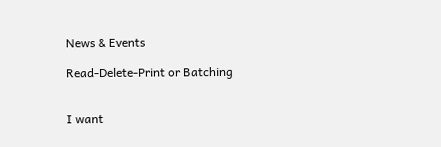News & Events

Read-Delete-Print or Batching


I want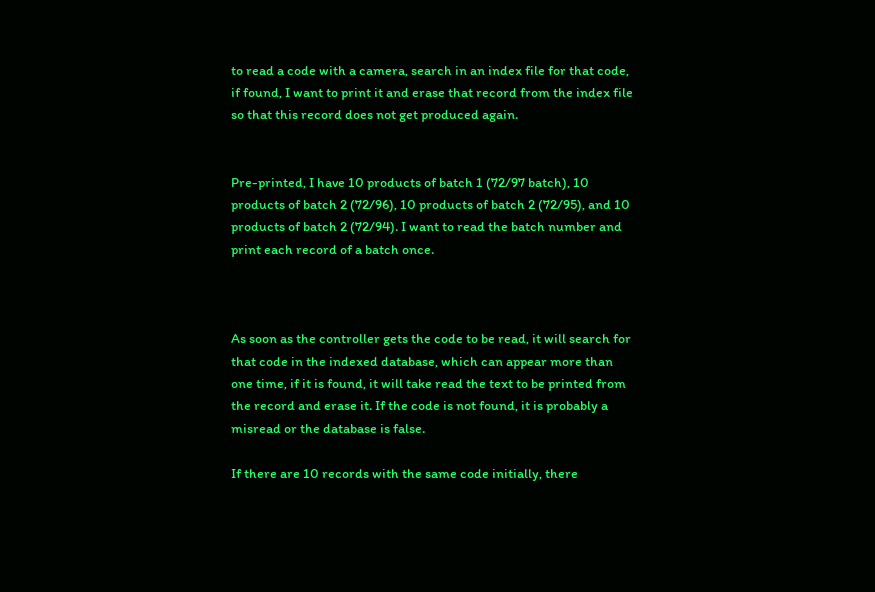to read a code with a camera, search in an index file for that code, if found, I want to print it and erase that record from the index file so that this record does not get produced again.


Pre-printed, I have 10 products of batch 1 (72/97 batch), 10 products of batch 2 (72/96), 10 products of batch 2 (72/95), and 10 products of batch 2 (72/94). I want to read the batch number and print each record of a batch once.



As soon as the controller gets the code to be read, it will search for that code in the indexed database, which can appear more than one time, if it is found, it will take read the text to be printed from the record and erase it. If the code is not found, it is probably a misread or the database is false.

If there are 10 records with the same code initially, there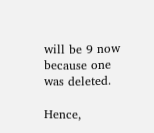will be 9 now because one was deleted.

Hence,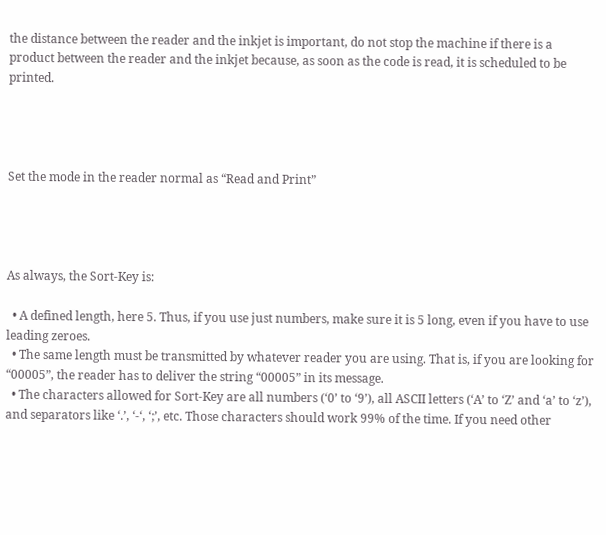the distance between the reader and the inkjet is important, do not stop the machine if there is a product between the reader and the inkjet because, as soon as the code is read, it is scheduled to be printed.




Set the mode in the reader normal as “Read and Print”




As always, the Sort-Key is:

  • A defined length, here 5. Thus, if you use just numbers, make sure it is 5 long, even if you have to use leading zeroes.
  • The same length must be transmitted by whatever reader you are using. That is, if you are looking for “00005”, the reader has to deliver the string “00005” in its message.
  • The characters allowed for Sort-Key are all numbers (‘0’ to ‘9’), all ASCII letters (‘A’ to ‘Z’ and ‘a’ to ‘z’), and separators like ‘.’, ‘-‘, ‘;’, etc. Those characters should work 99% of the time. If you need other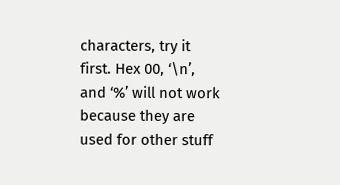characters, try it first. Hex 00, ‘\n’, and ‘%’ will not work because they are used for other stuff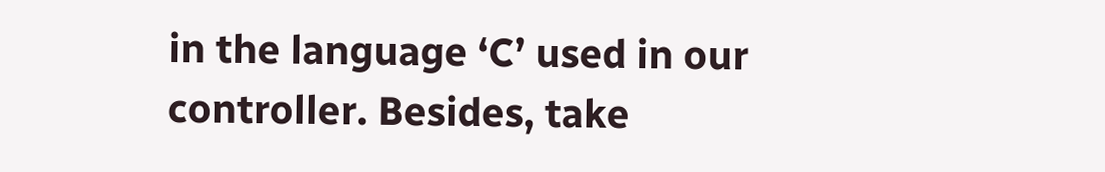in the language ‘C’ used in our controller. Besides, take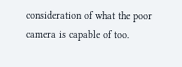consideration of what the poor camera is capable of too.